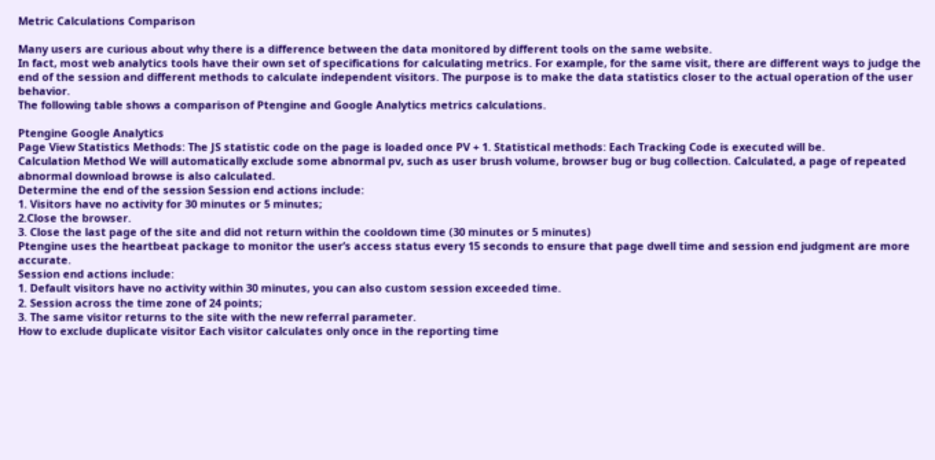Metric Calculations Comparison

Many users are curious about why there is a difference between the data monitored by different tools on the same website.
In fact, most web analytics tools have their own set of specifications for calculating metrics. For example, for the same visit, there are different ways to judge the end of the session and different methods to calculate independent visitors. The purpose is to make the data statistics closer to the actual operation of the user behavior.
The following table shows a comparison of Ptengine and Google Analytics metrics calculations.

Ptengine Google Analytics
Page View Statistics Methods: The JS statistic code on the page is loaded once PV + 1. Statistical methods: Each Tracking Code is executed will be.
Calculation Method We will automatically exclude some abnormal pv, such as user brush volume, browser bug or bug collection. Calculated, a page of repeated abnormal download browse is also calculated.
Determine the end of the session Session end actions include:
1. Visitors have no activity for 30 minutes or 5 minutes;
2.Close the browser.
3. Close the last page of the site and did not return within the cooldown time (30 minutes or 5 minutes)
Ptengine uses the heartbeat package to monitor the user’s access status every 15 seconds to ensure that page dwell time and session end judgment are more accurate.
Session end actions include:
1. Default visitors have no activity within 30 minutes, you can also custom session exceeded time.
2. Session across the time zone of 24 points;
3. The same visitor returns to the site with the new referral parameter.
How to exclude duplicate visitor Each visitor calculates only once in the reporting time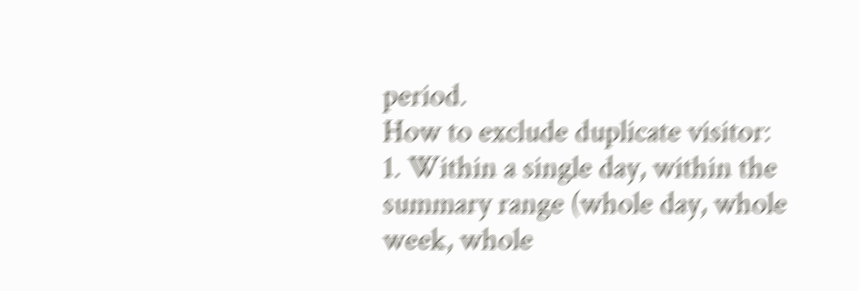period.
How to exclude duplicate visitor:
1. Within a single day, within the summary range (whole day, whole week, whole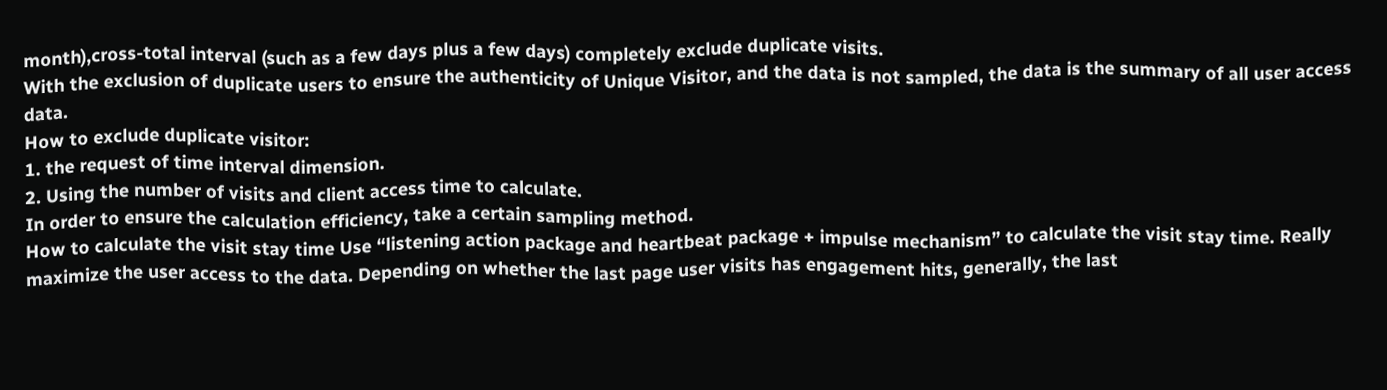month),cross-total interval (such as a few days plus a few days) completely exclude duplicate visits.
With the exclusion of duplicate users to ensure the authenticity of Unique Visitor, and the data is not sampled, the data is the summary of all user access data.
How to exclude duplicate visitor:
1. the request of time interval dimension.
2. Using the number of visits and client access time to calculate.
In order to ensure the calculation efficiency, take a certain sampling method.
How to calculate the visit stay time Use “listening action package and heartbeat package + impulse mechanism” to calculate the visit stay time. Really maximize the user access to the data. Depending on whether the last page user visits has engagement hits, generally, the last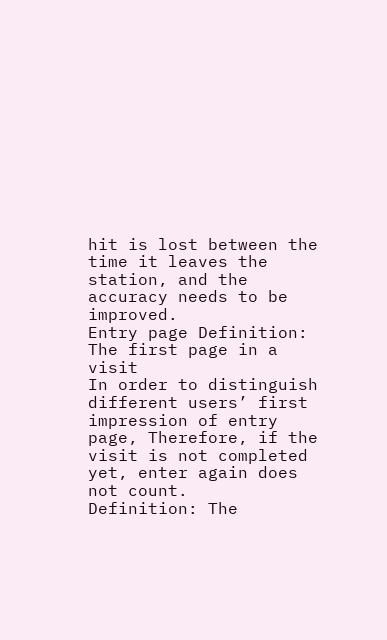hit is lost between the time it leaves the station, and the accuracy needs to be improved.
Entry page Definition: The first page in a visit
In order to distinguish different users’ first impression of entry page, Therefore, if the visit is not completed yet, enter again does not count.
Definition: The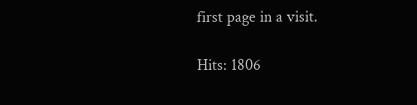first page in a visit.

Hits: 1806